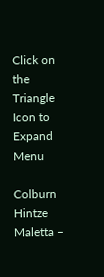Click on the Triangle Icon to Expand Menu

Colburn Hintze Maletta –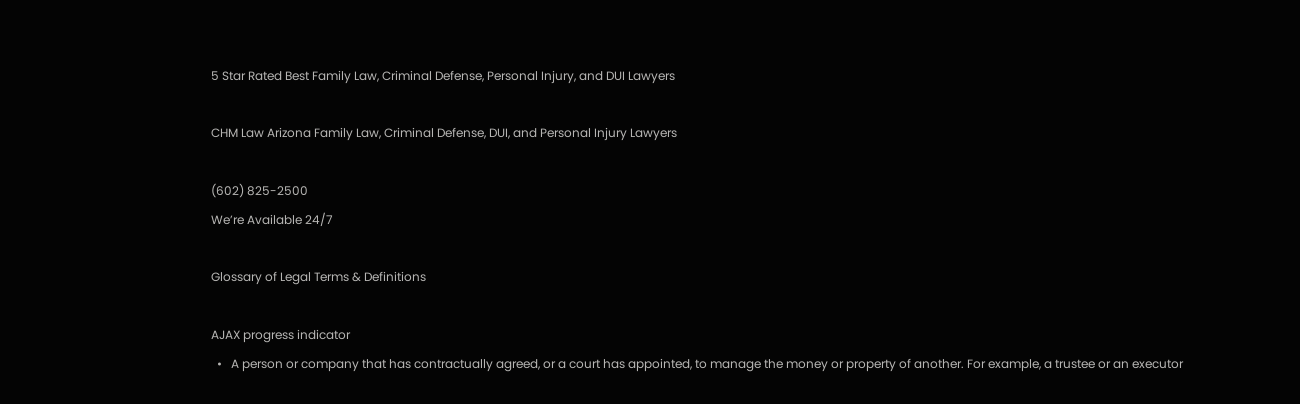5 Star Rated Best Family Law, Criminal Defense, Personal Injury, and DUI Lawyers

CHM Law Arizona Family Law, Criminal Defense, DUI, and Personal Injury Lawyers

(602) 825-2500
We’re Available 24/7

Glossary of Legal Terms & Definitions

AJAX progress indicator
  •   A person or company that has contractually agreed, or a court has appointed, to manage the money or property of another. For example, a trustee or an executor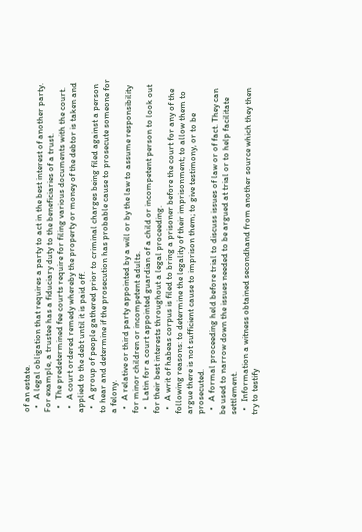of an estate.
  •   A legal obligation that requires a party to act in the best interest of another party. For example, a trustee has a fiduciary duty to the beneficiaries of a trust.
  •   The predetermined fee courts require for filing various documents with the court.
  •   A court ordered remedy whereby the property or money of the debtor is taken and applied to the debt until it is paid off.
  •   A group of people gathered prior to criminal charges being filed against a person to hear and determine if the prosecution has probable cause to prosecute someone for a felony.
  •   A relative or third party appointed by a will or by the law to assume responsibility for minor children or incompetent adults.
  •   Latin for a court appointed guardian of a child or incompetent person to look out for their best interests throughout a legal proceeding.
  •   A writ of habeas corpus is filed to bring a prisoner before the court for any of the following reasons: to determine the legality of their imprisonment; to allow them to argue there is not sufficient cause to imprison them; to give testimony, or to be prosecuted.
  •   A formal proceeding held before trial to discuss issues of law or of fact. They can be used to narrow down the issues needed to be argued at trial or to help facilitate settlement.
  •   Information a witness obtained secondhand from another source which they then try to testify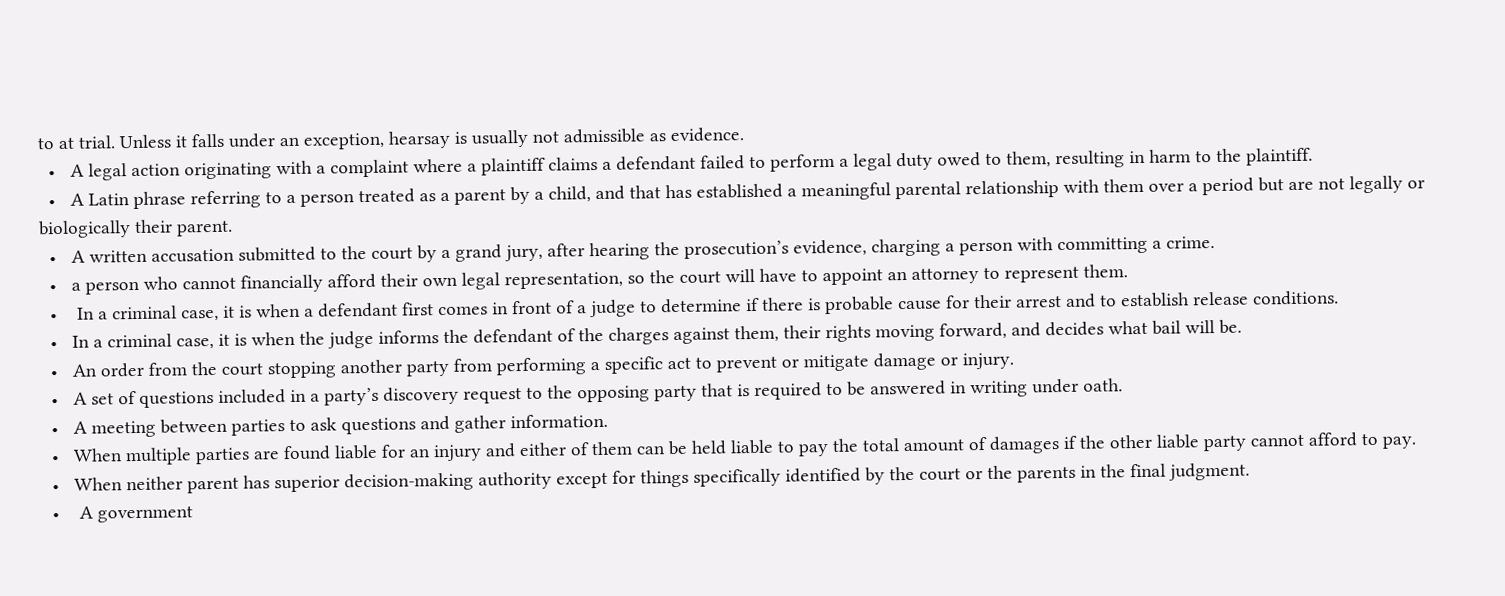to at trial. Unless it falls under an exception, hearsay is usually not admissible as evidence.
  •   A legal action originating with a complaint where a plaintiff claims a defendant failed to perform a legal duty owed to them, resulting in harm to the plaintiff.
  •   A Latin phrase referring to a person treated as a parent by a child, and that has established a meaningful parental relationship with them over a period but are not legally or biologically their parent.
  •   A written accusation submitted to the court by a grand jury, after hearing the prosecution’s evidence, charging a person with committing a crime.
  •   a person who cannot financially afford their own legal representation, so the court will have to appoint an attorney to represent them.
  •    In a criminal case, it is when a defendant first comes in front of a judge to determine if there is probable cause for their arrest and to establish release conditions.
  •   In a criminal case, it is when the judge informs the defendant of the charges against them, their rights moving forward, and decides what bail will be.
  •   An order from the court stopping another party from performing a specific act to prevent or mitigate damage or injury.
  •   A set of questions included in a party’s discovery request to the opposing party that is required to be answered in writing under oath.
  •   A meeting between parties to ask questions and gather information.
  •   When multiple parties are found liable for an injury and either of them can be held liable to pay the total amount of damages if the other liable party cannot afford to pay.
  •   When neither parent has superior decision-making authority except for things specifically identified by the court or the parents in the final judgment.
  •    A government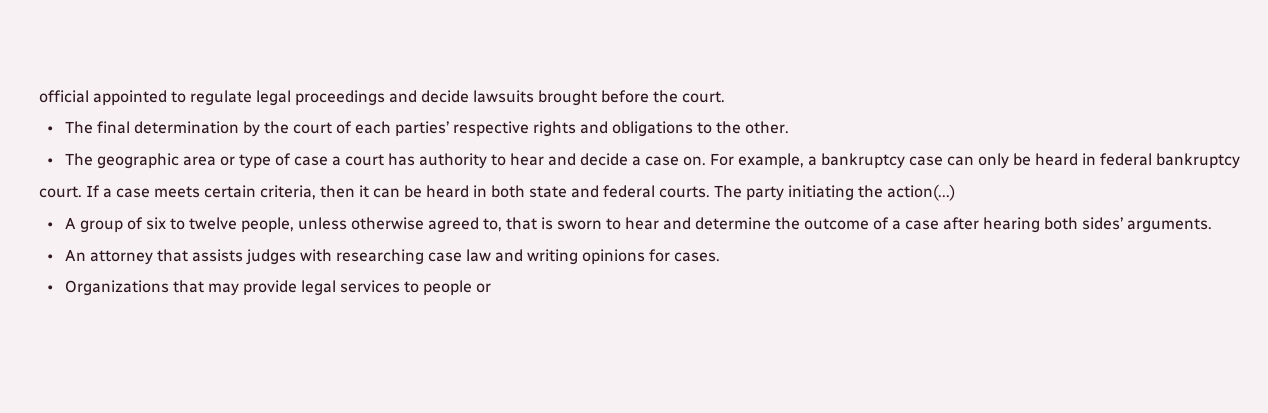official appointed to regulate legal proceedings and decide lawsuits brought before the court.
  •   The final determination by the court of each parties’ respective rights and obligations to the other.
  •   The geographic area or type of case a court has authority to hear and decide a case on. For example, a bankruptcy case can only be heard in federal bankruptcy court. If a case meets certain criteria, then it can be heard in both state and federal courts. The party initiating the action(...)
  •   A group of six to twelve people, unless otherwise agreed to, that is sworn to hear and determine the outcome of a case after hearing both sides’ arguments.
  •   An attorney that assists judges with researching case law and writing opinions for cases.
  •   Organizations that may provide legal services to people or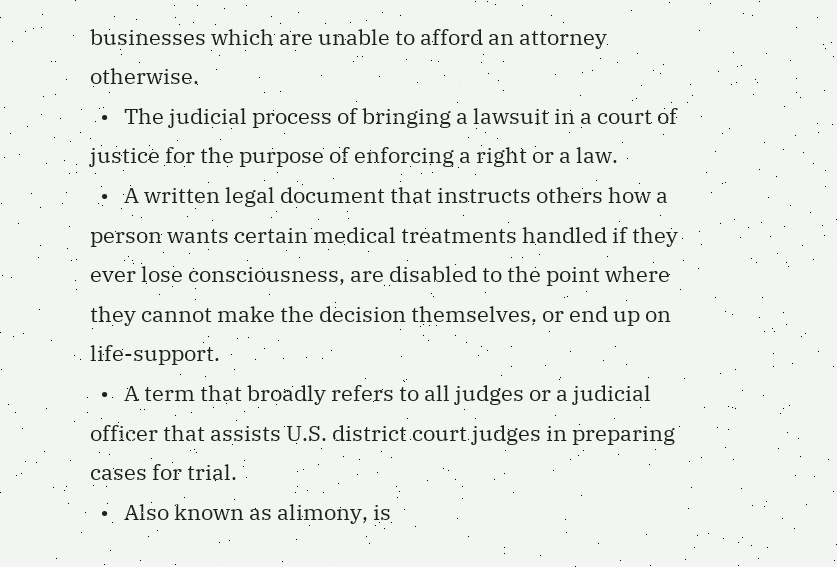businesses which are unable to afford an attorney otherwise.
  •   The judicial process of bringing a lawsuit in a court of justice for the purpose of enforcing a right or a law.
  •   A written legal document that instructs others how a person wants certain medical treatments handled if they ever lose consciousness, are disabled to the point where they cannot make the decision themselves, or end up on life-support.
  •   A term that broadly refers to all judges or a judicial officer that assists U.S. district court judges in preparing cases for trial.
  •   Also known as alimony, is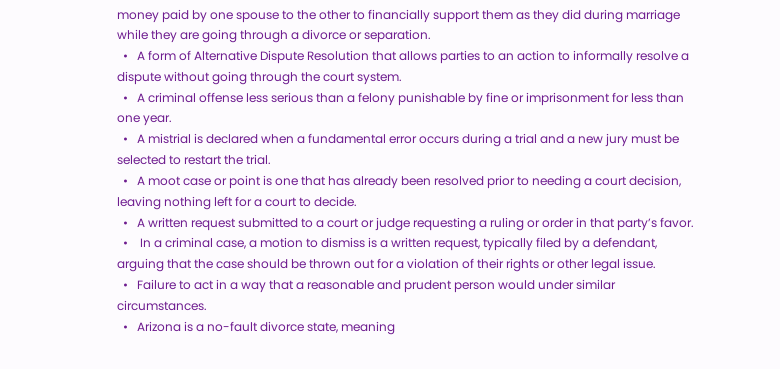money paid by one spouse to the other to financially support them as they did during marriage while they are going through a divorce or separation.
  •   A form of Alternative Dispute Resolution that allows parties to an action to informally resolve a dispute without going through the court system.
  •   A criminal offense less serious than a felony punishable by fine or imprisonment for less than one year.
  •   A mistrial is declared when a fundamental error occurs during a trial and a new jury must be selected to restart the trial.
  •   A moot case or point is one that has already been resolved prior to needing a court decision, leaving nothing left for a court to decide.
  •   A written request submitted to a court or judge requesting a ruling or order in that party’s favor.
  •    In a criminal case, a motion to dismiss is a written request, typically filed by a defendant, arguing that the case should be thrown out for a violation of their rights or other legal issue.
  •   Failure to act in a way that a reasonable and prudent person would under similar circumstances.
  •   Arizona is a no-fault divorce state, meaning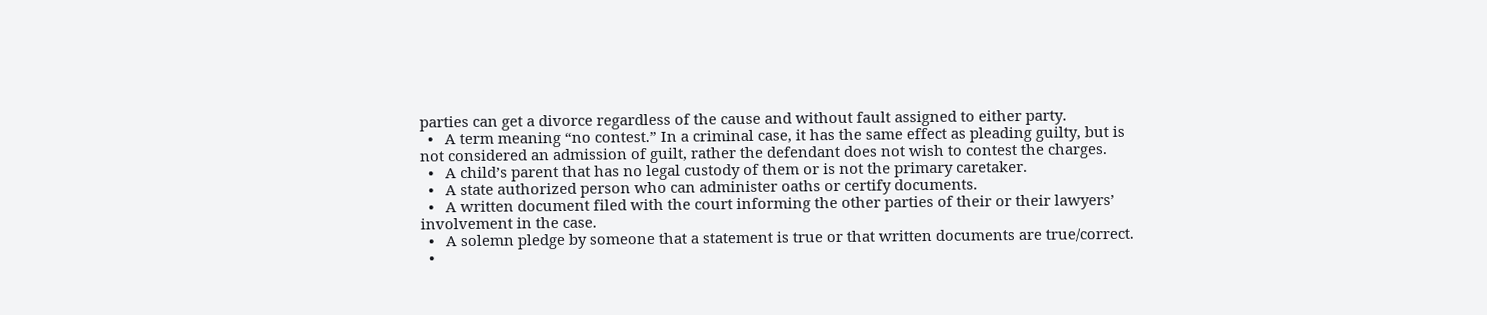parties can get a divorce regardless of the cause and without fault assigned to either party.
  •   A term meaning “no contest.” In a criminal case, it has the same effect as pleading guilty, but is not considered an admission of guilt, rather the defendant does not wish to contest the charges.
  •   A child’s parent that has no legal custody of them or is not the primary caretaker.
  •   A state authorized person who can administer oaths or certify documents.
  •   A written document filed with the court informing the other parties of their or their lawyers’ involvement in the case.
  •   A solemn pledge by someone that a statement is true or that written documents are true/correct.
  •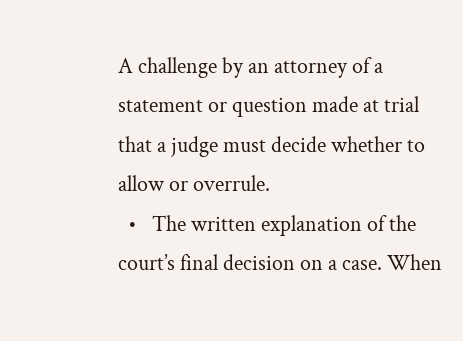A challenge by an attorney of a statement or question made at trial that a judge must decide whether to allow or overrule.
  •   The written explanation of the court’s final decision on a case. When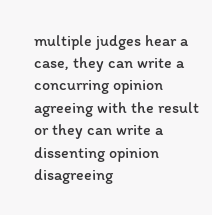multiple judges hear a case, they can write a concurring opinion agreeing with the result or they can write a dissenting opinion disagreeing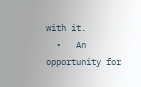with it.
  •   An opportunity for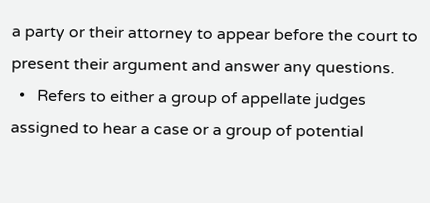a party or their attorney to appear before the court to present their argument and answer any questions.
  •   Refers to either a group of appellate judges assigned to hear a case or a group of potential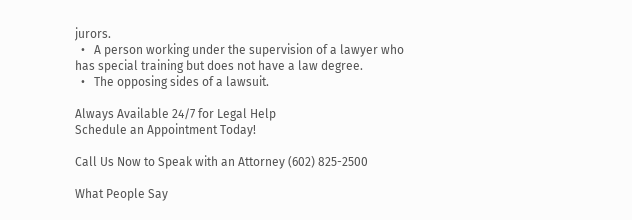jurors.
  •   A person working under the supervision of a lawyer who has special training but does not have a law degree.
  •   The opposing sides of a lawsuit.

Always Available 24/7 for Legal Help
Schedule an Appointment Today!

Call Us Now to Speak with an Attorney (602) 825-2500

What People Say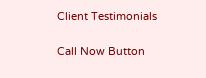Client Testimonials

Call Now Button